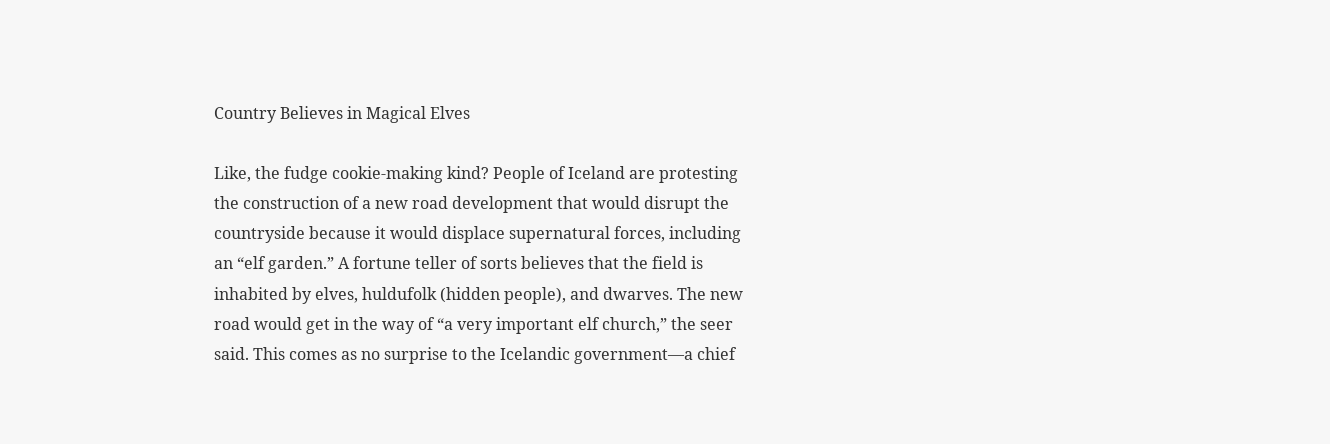Country Believes in Magical Elves

Like, the fudge cookie-making kind? People of Iceland are protesting the construction of a new road development that would disrupt the countryside because it would displace supernatural forces, including an “elf garden.” A fortune teller of sorts believes that the field is inhabited by elves, huldufolk (hidden people), and dwarves. The new road would get in the way of “a very important elf church,” the seer said. This comes as no surprise to the Icelandic government—a chief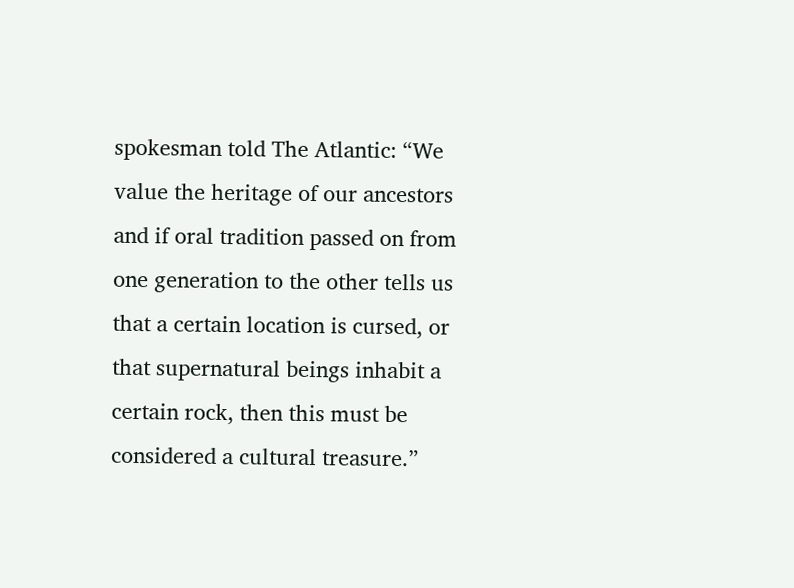spokesman told The Atlantic: “We value the heritage of our ancestors and if oral tradition passed on from one generation to the other tells us that a certain location is cursed, or that supernatural beings inhabit a certain rock, then this must be considered a cultural treasure.”